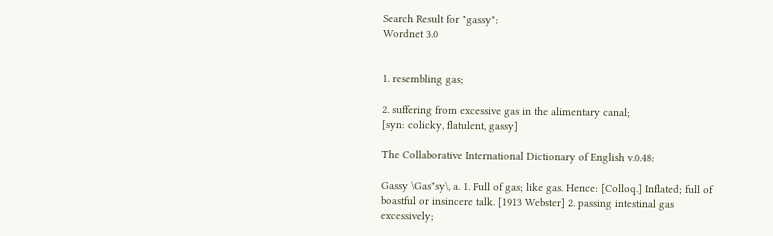Search Result for "gassy":
Wordnet 3.0


1. resembling gas;

2. suffering from excessive gas in the alimentary canal;
[syn: colicky, flatulent, gassy]

The Collaborative International Dictionary of English v.0.48:

Gassy \Gas"sy\, a. 1. Full of gas; like gas. Hence: [Colloq.] Inflated; full of boastful or insincere talk. [1913 Webster] 2. passing intestinal gas excessively;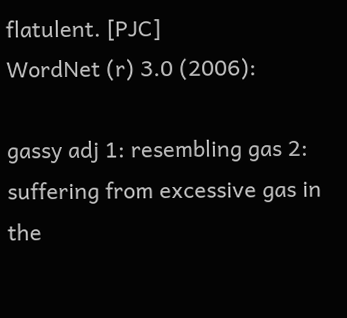flatulent. [PJC]
WordNet (r) 3.0 (2006):

gassy adj 1: resembling gas 2: suffering from excessive gas in the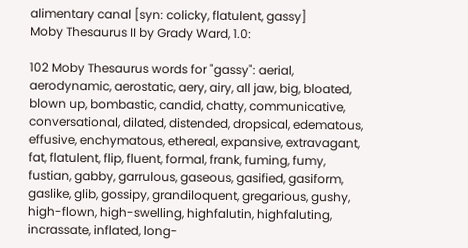alimentary canal [syn: colicky, flatulent, gassy]
Moby Thesaurus II by Grady Ward, 1.0:

102 Moby Thesaurus words for "gassy": aerial, aerodynamic, aerostatic, aery, airy, all jaw, big, bloated, blown up, bombastic, candid, chatty, communicative, conversational, dilated, distended, dropsical, edematous, effusive, enchymatous, ethereal, expansive, extravagant, fat, flatulent, flip, fluent, formal, frank, fuming, fumy, fustian, gabby, garrulous, gaseous, gasified, gasiform, gaslike, glib, gossipy, grandiloquent, gregarious, gushy, high-flown, high-swelling, highfalutin, highfaluting, incrassate, inflated, long-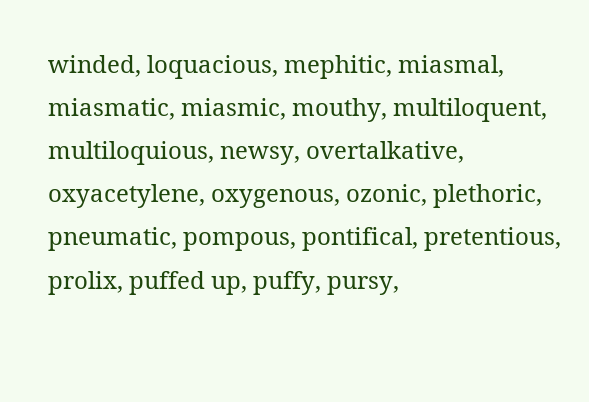winded, loquacious, mephitic, miasmal, miasmatic, miasmic, mouthy, multiloquent, multiloquious, newsy, overtalkative, oxyacetylene, oxygenous, ozonic, plethoric, pneumatic, pompous, pontifical, pretentious, prolix, puffed up, puffy, pursy,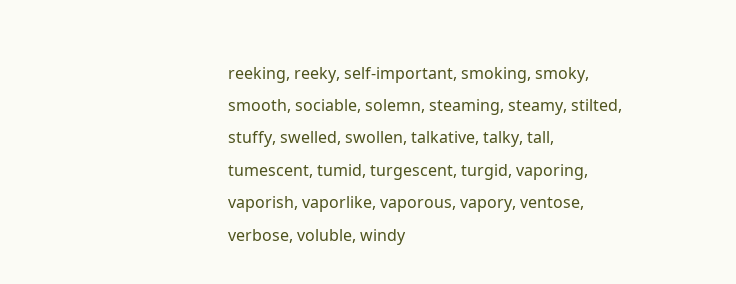reeking, reeky, self-important, smoking, smoky, smooth, sociable, solemn, steaming, steamy, stilted, stuffy, swelled, swollen, talkative, talky, tall, tumescent, tumid, turgescent, turgid, vaporing, vaporish, vaporlike, vaporous, vapory, ventose, verbose, voluble, windy